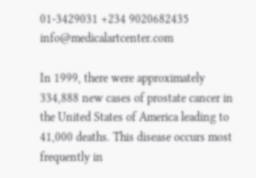01-3429031 +234 9020682435 info@medicalartcenter.com

In 1999, there were approximately 334,888 new cases of prostate cancer in the United States of America leading to 41,000 deaths. This disease occurs most frequently in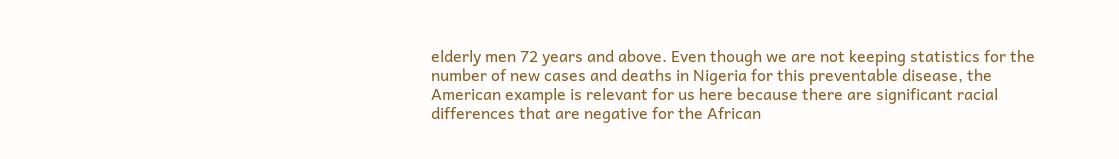elderly men 72 years and above. Even though we are not keeping statistics for the number of new cases and deaths in Nigeria for this preventable disease, the American example is relevant for us here because there are significant racial differences that are negative for the African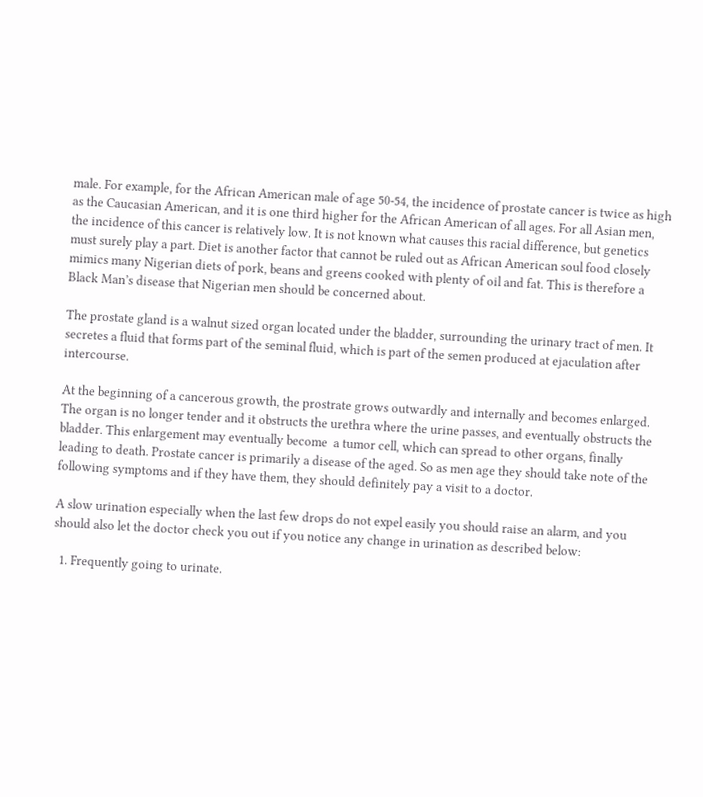male. For example, for the African American male of age 50-54, the incidence of prostate cancer is twice as high as the Caucasian American, and it is one third higher for the African American of all ages. For all Asian men, the incidence of this cancer is relatively low. It is not known what causes this racial difference, but genetics must surely play a part. Diet is another factor that cannot be ruled out as African American soul food closely mimics many Nigerian diets of pork, beans and greens cooked with plenty of oil and fat. This is therefore a Black Man’s disease that Nigerian men should be concerned about.

The prostate gland is a walnut sized organ located under the bladder, surrounding the urinary tract of men. It secretes a fluid that forms part of the seminal fluid, which is part of the semen produced at ejaculation after intercourse.

At the beginning of a cancerous growth, the prostrate grows outwardly and internally and becomes enlarged. The organ is no longer tender and it obstructs the urethra where the urine passes, and eventually obstructs the bladder. This enlargement may eventually become  a tumor cell, which can spread to other organs, finally leading to death. Prostate cancer is primarily a disease of the aged. So as men age they should take note of the following symptoms and if they have them, they should definitely pay a visit to a doctor.

A slow urination especially when the last few drops do not expel easily you should raise an alarm, and you should also let the doctor check you out if you notice any change in urination as described below:

  1. Frequently going to urinate.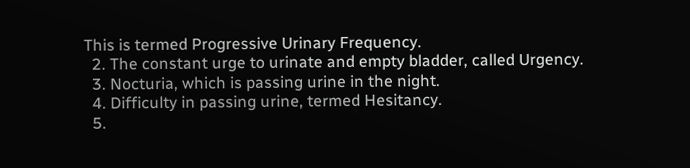This is termed Progressive Urinary Frequency.
  2. The constant urge to urinate and empty bladder, called Urgency.
  3. Nocturia, which is passing urine in the night.
  4. Difficulty in passing urine, termed Hesitancy.
  5.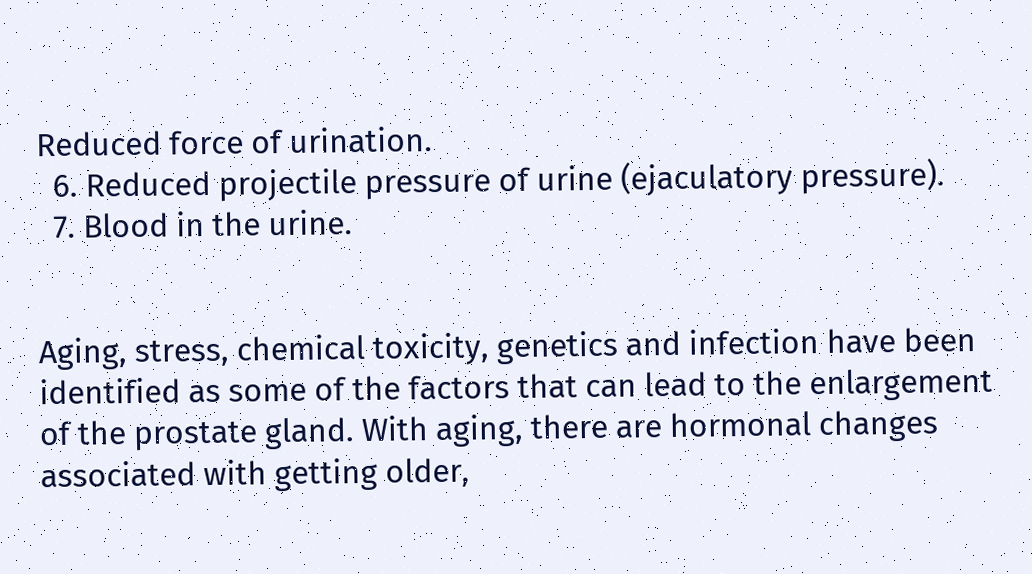Reduced force of urination.
  6. Reduced projectile pressure of urine (ejaculatory pressure).
  7. Blood in the urine.


Aging, stress, chemical toxicity, genetics and infection have been identified as some of the factors that can lead to the enlargement of the prostate gland. With aging, there are hormonal changes associated with getting older,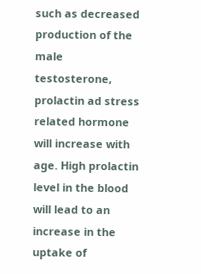such as decreased production of the male testosterone, prolactin ad stress related hormone will increase with age. High prolactin level in the blood will lead to an increase in the uptake of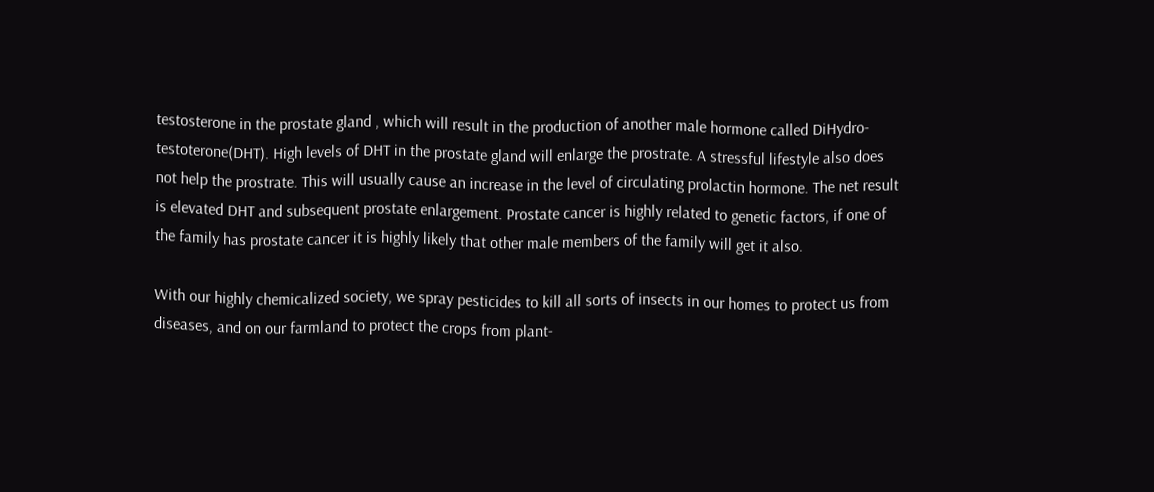testosterone in the prostate gland , which will result in the production of another male hormone called DiHydro-testoterone(DHT). High levels of DHT in the prostate gland will enlarge the prostrate. A stressful lifestyle also does not help the prostrate. This will usually cause an increase in the level of circulating prolactin hormone. The net result is elevated DHT and subsequent prostate enlargement. Prostate cancer is highly related to genetic factors, if one of the family has prostate cancer it is highly likely that other male members of the family will get it also.

With our highly chemicalized society, we spray pesticides to kill all sorts of insects in our homes to protect us from diseases, and on our farmland to protect the crops from plant-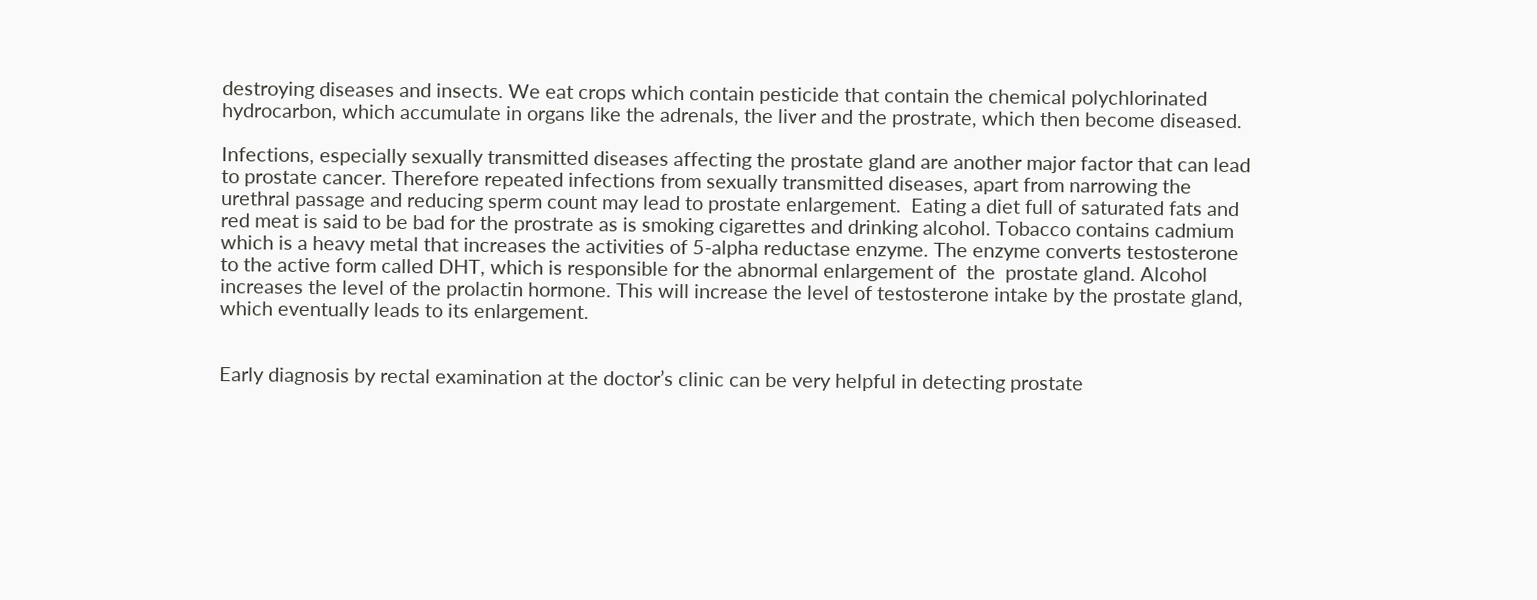destroying diseases and insects. We eat crops which contain pesticide that contain the chemical polychlorinated hydrocarbon, which accumulate in organs like the adrenals, the liver and the prostrate, which then become diseased.

Infections, especially sexually transmitted diseases affecting the prostate gland are another major factor that can lead to prostate cancer. Therefore repeated infections from sexually transmitted diseases, apart from narrowing the urethral passage and reducing sperm count may lead to prostate enlargement.  Eating a diet full of saturated fats and red meat is said to be bad for the prostrate as is smoking cigarettes and drinking alcohol. Tobacco contains cadmium which is a heavy metal that increases the activities of 5-alpha reductase enzyme. The enzyme converts testosterone to the active form called DHT, which is responsible for the abnormal enlargement of  the  prostate gland. Alcohol increases the level of the prolactin hormone. This will increase the level of testosterone intake by the prostate gland, which eventually leads to its enlargement.


Early diagnosis by rectal examination at the doctor’s clinic can be very helpful in detecting prostate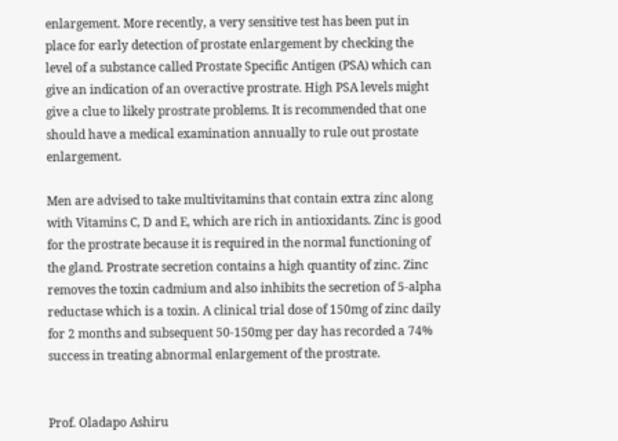enlargement. More recently, a very sensitive test has been put in place for early detection of prostate enlargement by checking the level of a substance called Prostate Specific Antigen (PSA) which can give an indication of an overactive prostrate. High PSA levels might give a clue to likely prostrate problems. It is recommended that one should have a medical examination annually to rule out prostate enlargement.

Men are advised to take multivitamins that contain extra zinc along with Vitamins C, D and E, which are rich in antioxidants. Zinc is good for the prostrate because it is required in the normal functioning of the gland. Prostrate secretion contains a high quantity of zinc. Zinc removes the toxin cadmium and also inhibits the secretion of 5-alpha reductase which is a toxin. A clinical trial dose of 150mg of zinc daily for 2 months and subsequent 50-150mg per day has recorded a 74% success in treating abnormal enlargement of the prostrate.


Prof. Oladapo Ashiru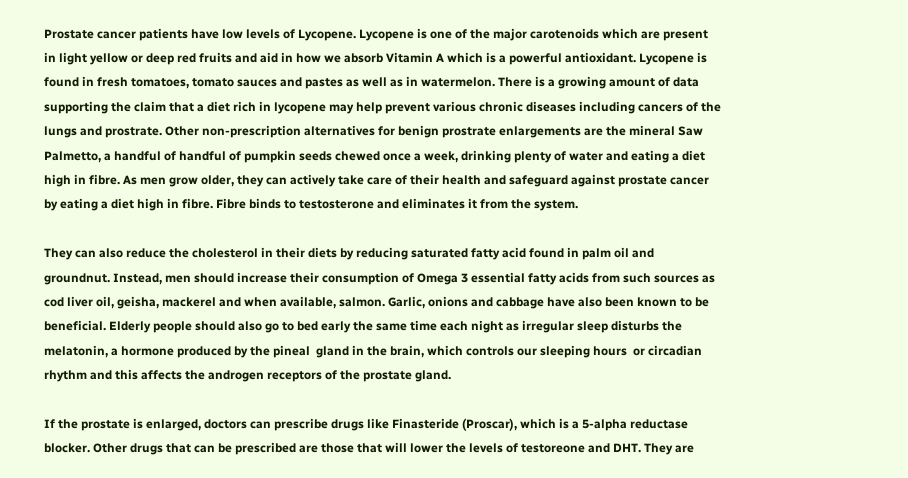Prostate cancer patients have low levels of Lycopene. Lycopene is one of the major carotenoids which are present  in light yellow or deep red fruits and aid in how we absorb Vitamin A which is a powerful antioxidant. Lycopene is found in fresh tomatoes, tomato sauces and pastes as well as in watermelon. There is a growing amount of data supporting the claim that a diet rich in lycopene may help prevent various chronic diseases including cancers of the lungs and prostrate. Other non-prescription alternatives for benign prostrate enlargements are the mineral Saw Palmetto, a handful of handful of pumpkin seeds chewed once a week, drinking plenty of water and eating a diet high in fibre. As men grow older, they can actively take care of their health and safeguard against prostate cancer by eating a diet high in fibre. Fibre binds to testosterone and eliminates it from the system.

They can also reduce the cholesterol in their diets by reducing saturated fatty acid found in palm oil and groundnut. Instead, men should increase their consumption of Omega 3 essential fatty acids from such sources as cod liver oil, geisha, mackerel and when available, salmon. Garlic, onions and cabbage have also been known to be beneficial. Elderly people should also go to bed early the same time each night as irregular sleep disturbs the melatonin, a hormone produced by the pineal  gland in the brain, which controls our sleeping hours  or circadian rhythm and this affects the androgen receptors of the prostate gland.

If the prostate is enlarged, doctors can prescribe drugs like Finasteride (Proscar), which is a 5-alpha reductase blocker. Other drugs that can be prescribed are those that will lower the levels of testoreone and DHT. They are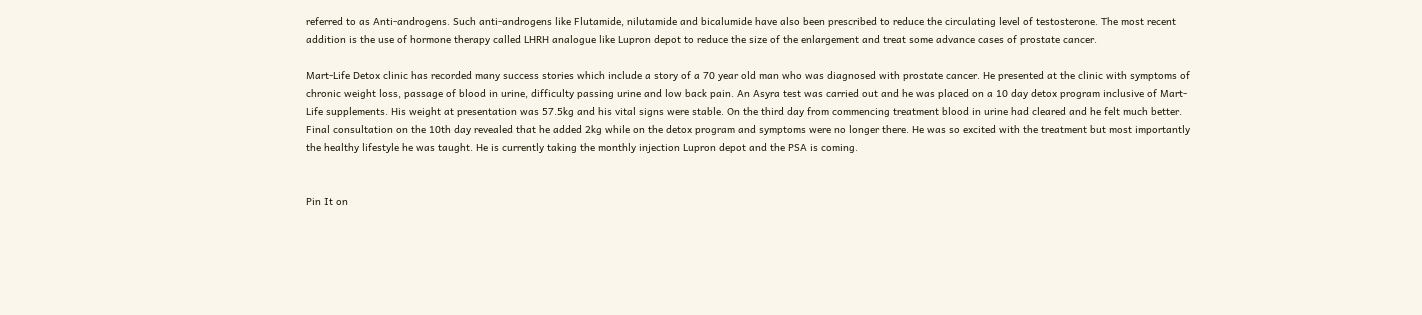referred to as Anti-androgens. Such anti-androgens like Flutamide, nilutamide and bicalumide have also been prescribed to reduce the circulating level of testosterone. The most recent addition is the use of hormone therapy called LHRH analogue like Lupron depot to reduce the size of the enlargement and treat some advance cases of prostate cancer.

Mart-Life Detox clinic has recorded many success stories which include a story of a 70 year old man who was diagnosed with prostate cancer. He presented at the clinic with symptoms of chronic weight loss, passage of blood in urine, difficulty passing urine and low back pain. An Asyra test was carried out and he was placed on a 10 day detox program inclusive of Mart-Life supplements. His weight at presentation was 57.5kg and his vital signs were stable. On the third day from commencing treatment blood in urine had cleared and he felt much better. Final consultation on the 10th day revealed that he added 2kg while on the detox program and symptoms were no longer there. He was so excited with the treatment but most importantly the healthy lifestyle he was taught. He is currently taking the monthly injection Lupron depot and the PSA is coming.


Pin It on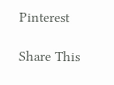Pinterest

Share This